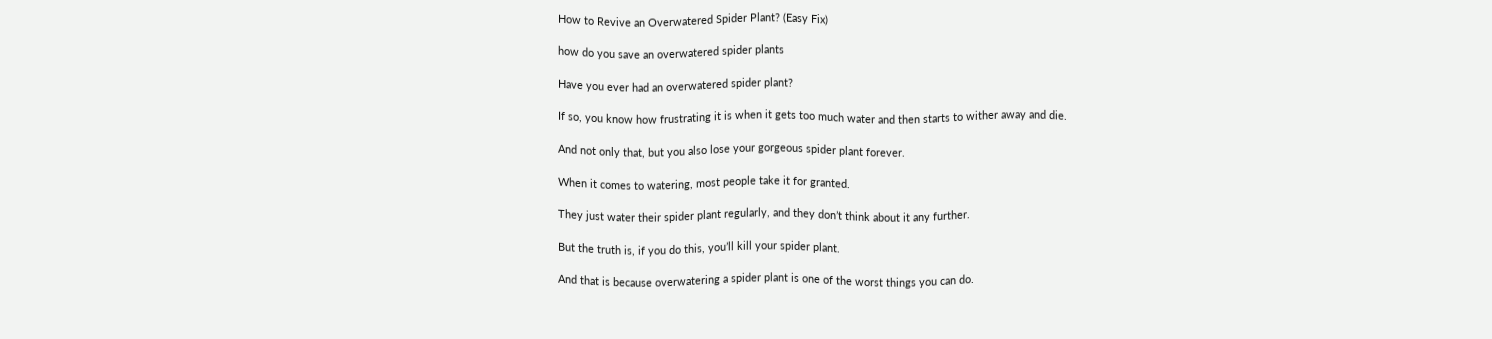How to Revive an Overwatered Spider Plant? (Easy Fix)

how do you save an overwatered spider plants

Have you ever had an overwatered spider plant?

If so, you know how frustrating it is when it gets too much water and then starts to wither away and die.

And not only that, but you also lose your gorgeous spider plant forever.

When it comes to watering, most people take it for granted.

They just water their spider plant regularly, and they don’t think about it any further.

But the truth is, if you do this, you’ll kill your spider plant.

And that is because overwatering a spider plant is one of the worst things you can do.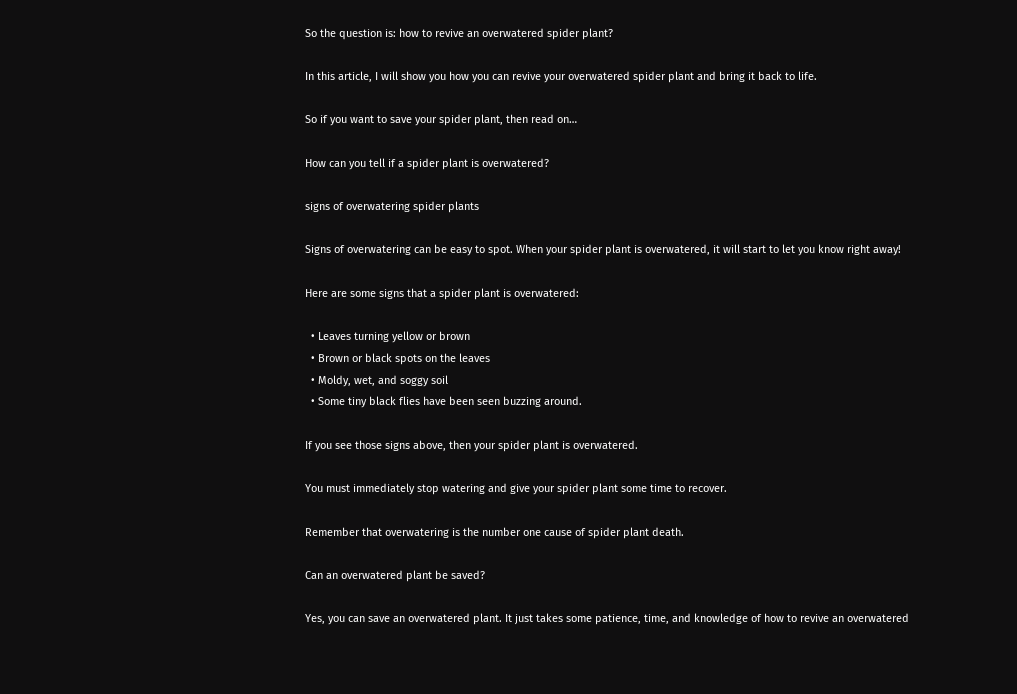So the question is: how to revive an overwatered spider plant?

In this article, I will show you how you can revive your overwatered spider plant and bring it back to life.

So if you want to save your spider plant, then read on…

How can you tell if a spider plant is overwatered?

signs of overwatering spider plants

Signs of overwatering can be easy to spot. When your spider plant is overwatered, it will start to let you know right away!

Here are some signs that a spider plant is overwatered:

  • Leaves turning yellow or brown
  • Brown or black spots on the leaves
  • Moldy, wet, and soggy soil
  • Some tiny black flies have been seen buzzing around.

If you see those signs above, then your spider plant is overwatered.

You must immediately stop watering and give your spider plant some time to recover.

Remember that overwatering is the number one cause of spider plant death.

Can an overwatered plant be saved?

Yes, you can save an overwatered plant. It just takes some patience, time, and knowledge of how to revive an overwatered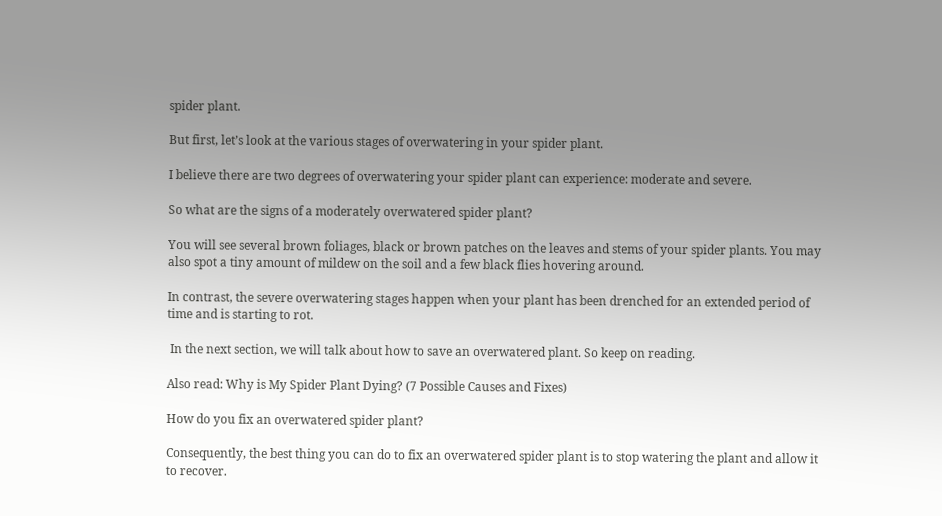spider plant.

But first, let’s look at the various stages of overwatering in your spider plant.

I believe there are two degrees of overwatering your spider plant can experience: moderate and severe.

So what are the signs of a moderately overwatered spider plant?

You will see several brown foliages, black or brown patches on the leaves and stems of your spider plants. You may also spot a tiny amount of mildew on the soil and a few black flies hovering around.

In contrast, the severe overwatering stages happen when your plant has been drenched for an extended period of time and is starting to rot.

 In the next section, we will talk about how to save an overwatered plant. So keep on reading.

Also read: Why is My Spider Plant Dying? (7 Possible Causes and Fixes)

How do you fix an overwatered spider plant?

Consequently, the best thing you can do to fix an overwatered spider plant is to stop watering the plant and allow it to recover.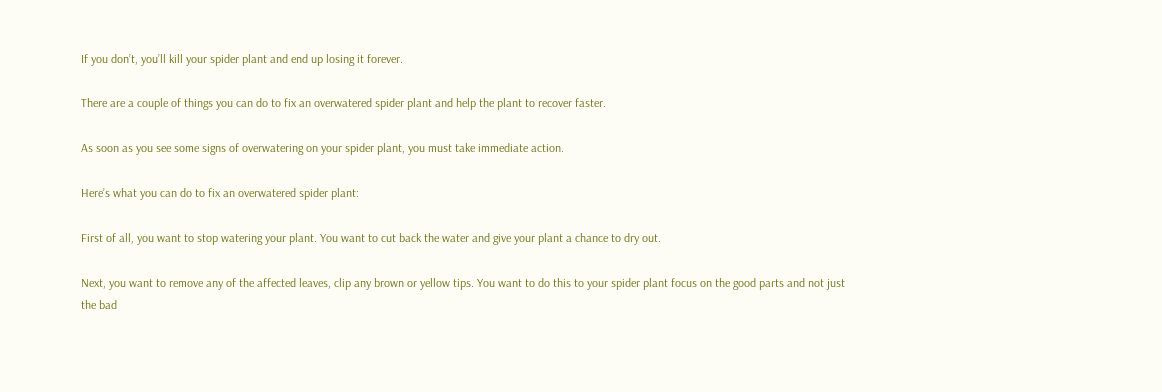If you don’t, you’ll kill your spider plant and end up losing it forever.

There are a couple of things you can do to fix an overwatered spider plant and help the plant to recover faster.

As soon as you see some signs of overwatering on your spider plant, you must take immediate action.

Here’s what you can do to fix an overwatered spider plant:

First of all, you want to stop watering your plant. You want to cut back the water and give your plant a chance to dry out.

Next, you want to remove any of the affected leaves, clip any brown or yellow tips. You want to do this to your spider plant focus on the good parts and not just the bad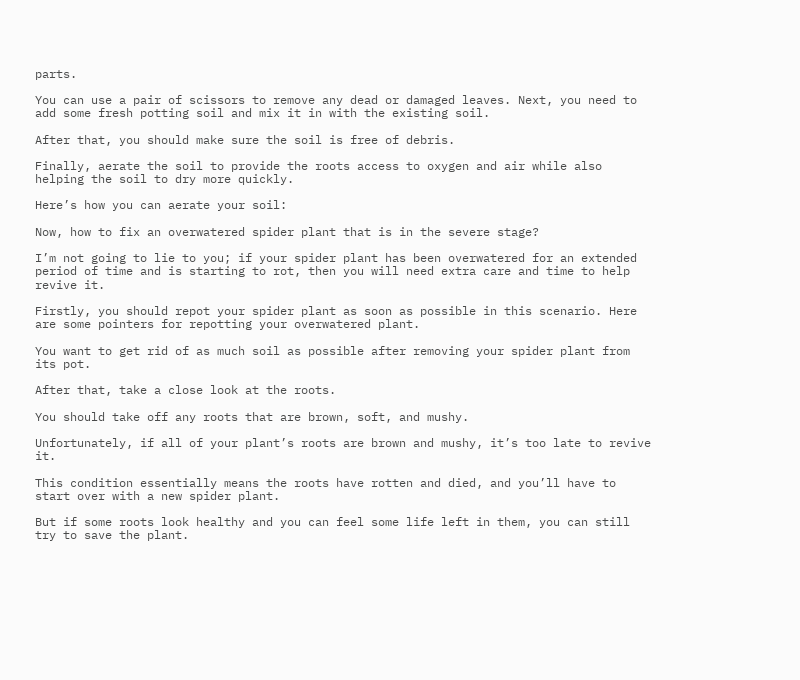parts.

You can use a pair of scissors to remove any dead or damaged leaves. Next, you need to add some fresh potting soil and mix it in with the existing soil.

After that, you should make sure the soil is free of debris.

Finally, aerate the soil to provide the roots access to oxygen and air while also helping the soil to dry more quickly.

Here’s how you can aerate your soil:

Now, how to fix an overwatered spider plant that is in the severe stage?

I’m not going to lie to you; if your spider plant has been overwatered for an extended period of time and is starting to rot, then you will need extra care and time to help revive it.

Firstly, you should repot your spider plant as soon as possible in this scenario. Here are some pointers for repotting your overwatered plant.

You want to get rid of as much soil as possible after removing your spider plant from its pot.

After that, take a close look at the roots.

You should take off any roots that are brown, soft, and mushy.

Unfortunately, if all of your plant’s roots are brown and mushy, it’s too late to revive it.

This condition essentially means the roots have rotten and died, and you’ll have to start over with a new spider plant.

But if some roots look healthy and you can feel some life left in them, you can still try to save the plant.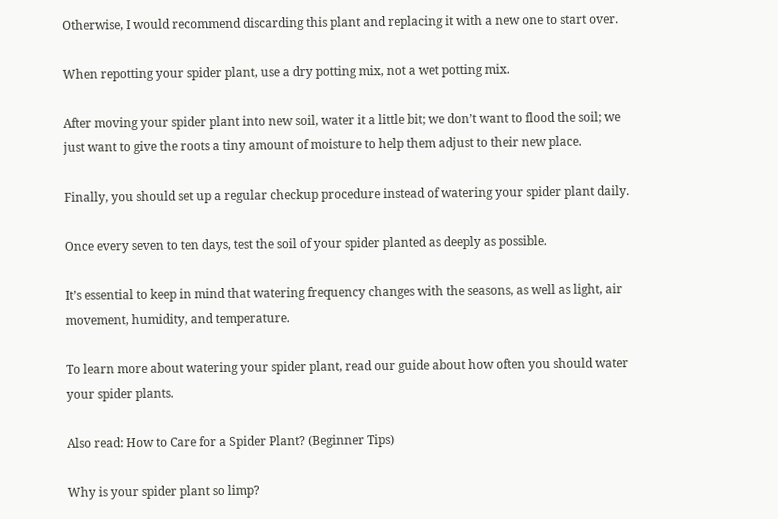Otherwise, I would recommend discarding this plant and replacing it with a new one to start over.

When repotting your spider plant, use a dry potting mix, not a wet potting mix.

After moving your spider plant into new soil, water it a little bit; we don’t want to flood the soil; we just want to give the roots a tiny amount of moisture to help them adjust to their new place.

Finally, you should set up a regular checkup procedure instead of watering your spider plant daily.

Once every seven to ten days, test the soil of your spider planted as deeply as possible.

It’s essential to keep in mind that watering frequency changes with the seasons, as well as light, air movement, humidity, and temperature.

To learn more about watering your spider plant, read our guide about how often you should water your spider plants.

Also read: How to Care for a Spider Plant? (Beginner Tips)

Why is your spider plant so limp?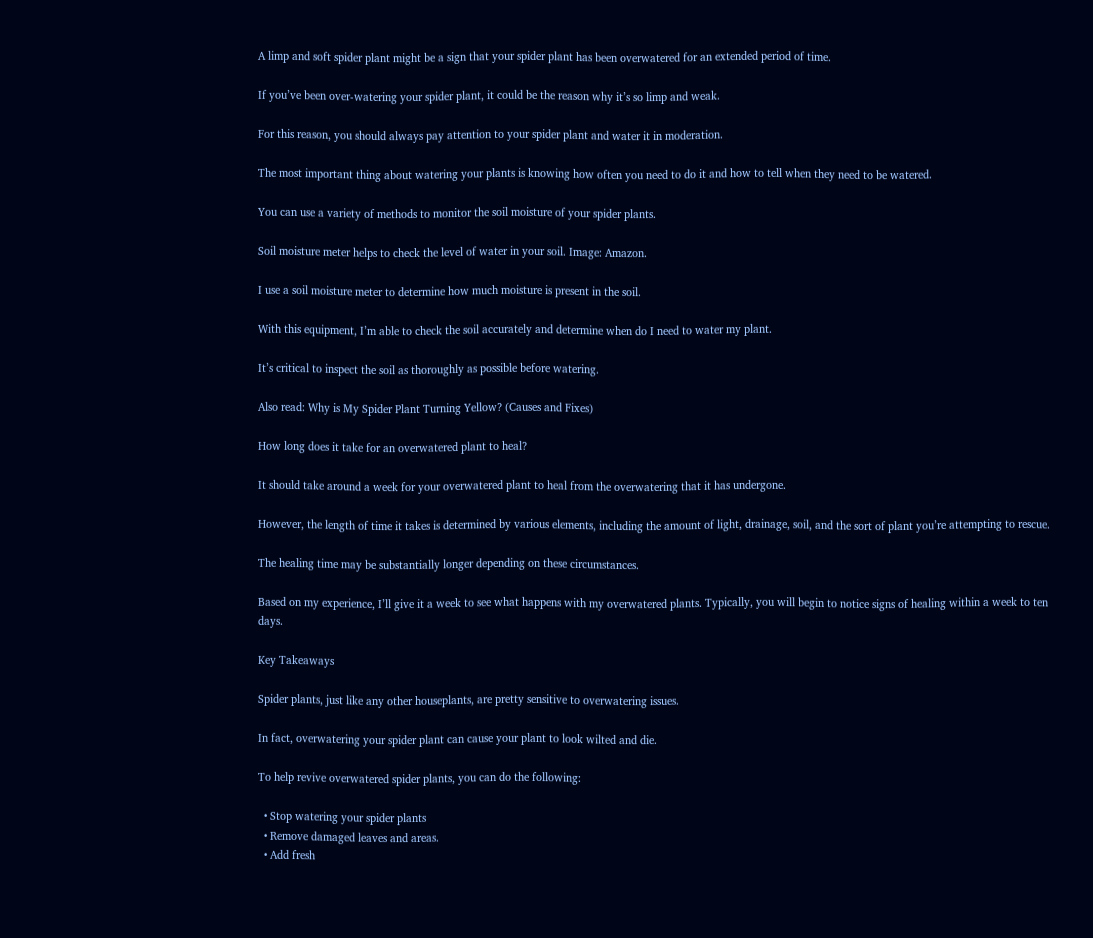A limp and soft spider plant might be a sign that your spider plant has been overwatered for an extended period of time.

If you’ve been over-watering your spider plant, it could be the reason why it’s so limp and weak.

For this reason, you should always pay attention to your spider plant and water it in moderation.

The most important thing about watering your plants is knowing how often you need to do it and how to tell when they need to be watered.

You can use a variety of methods to monitor the soil moisture of your spider plants.

Soil moisture meter helps to check the level of water in your soil. Image: Amazon.

I use a soil moisture meter to determine how much moisture is present in the soil.

With this equipment, I’m able to check the soil accurately and determine when do I need to water my plant.

It’s critical to inspect the soil as thoroughly as possible before watering.

Also read: Why is My Spider Plant Turning Yellow? (Causes and Fixes)

How long does it take for an overwatered plant to heal?

It should take around a week for your overwatered plant to heal from the overwatering that it has undergone.

However, the length of time it takes is determined by various elements, including the amount of light, drainage, soil, and the sort of plant you’re attempting to rescue.

The healing time may be substantially longer depending on these circumstances.

Based on my experience, I’ll give it a week to see what happens with my overwatered plants. Typically, you will begin to notice signs of healing within a week to ten days.

Key Takeaways

Spider plants, just like any other houseplants, are pretty sensitive to overwatering issues.

In fact, overwatering your spider plant can cause your plant to look wilted and die.

To help revive overwatered spider plants, you can do the following:

  • Stop watering your spider plants
  • Remove damaged leaves and areas.
  • Add fresh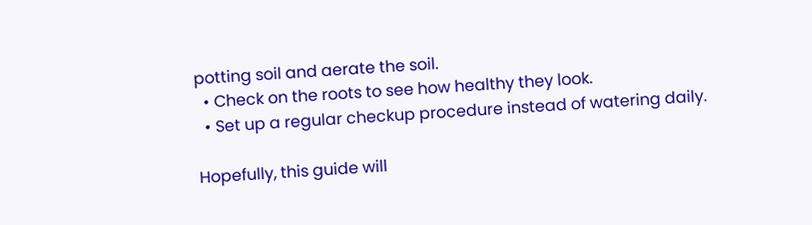potting soil and aerate the soil.
  • Check on the roots to see how healthy they look.
  • Set up a regular checkup procedure instead of watering daily.

Hopefully, this guide will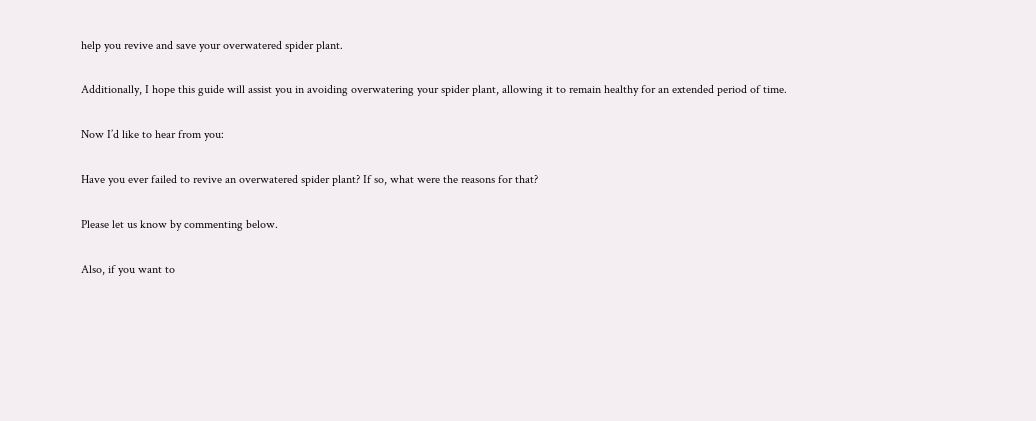help you revive and save your overwatered spider plant.

Additionally, I hope this guide will assist you in avoiding overwatering your spider plant, allowing it to remain healthy for an extended period of time.

Now I’d like to hear from you:

Have you ever failed to revive an overwatered spider plant? If so, what were the reasons for that?

Please let us know by commenting below.

Also, if you want to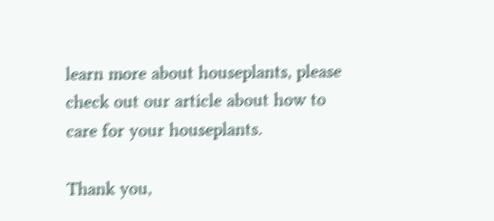learn more about houseplants, please check out our article about how to care for your houseplants.

Thank you,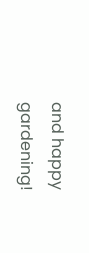and happy gardening!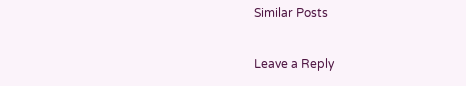Similar Posts

Leave a Reply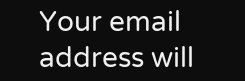Your email address will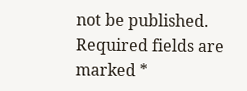not be published. Required fields are marked *